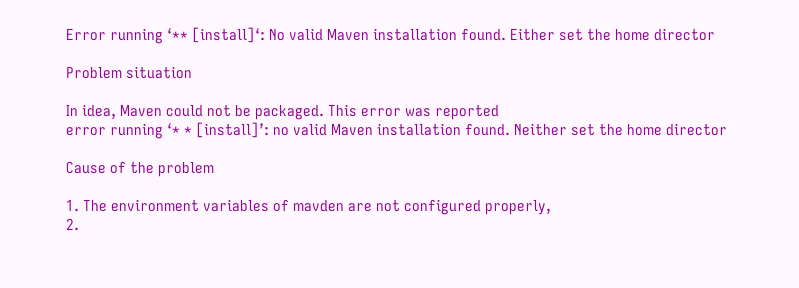Error running ‘** [install]‘: No valid Maven installation found. Either set the home director

Problem situation

In idea, Maven could not be packaged. This error was reported
error running ‘* * [install]’: no valid Maven installation found. Neither set the home director

Cause of the problem

1. The environment variables of mavden are not configured properly,
2.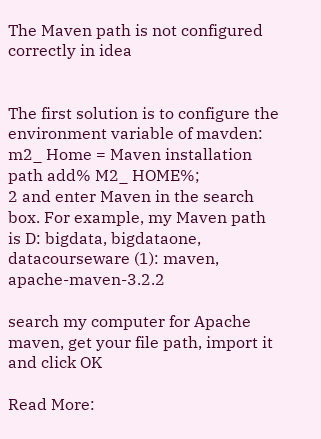The Maven path is not configured correctly in idea


The first solution is to configure the environment variable of mavden: m2_ Home = Maven installation path add% M2_ HOME%;
2 and enter Maven in the search box. For example, my Maven path is D: bigdata, bigdataone, datacourseware (1): maven, apache-maven-3.2.2

search my computer for Apache maven, get your file path, import it and click OK

Read More: